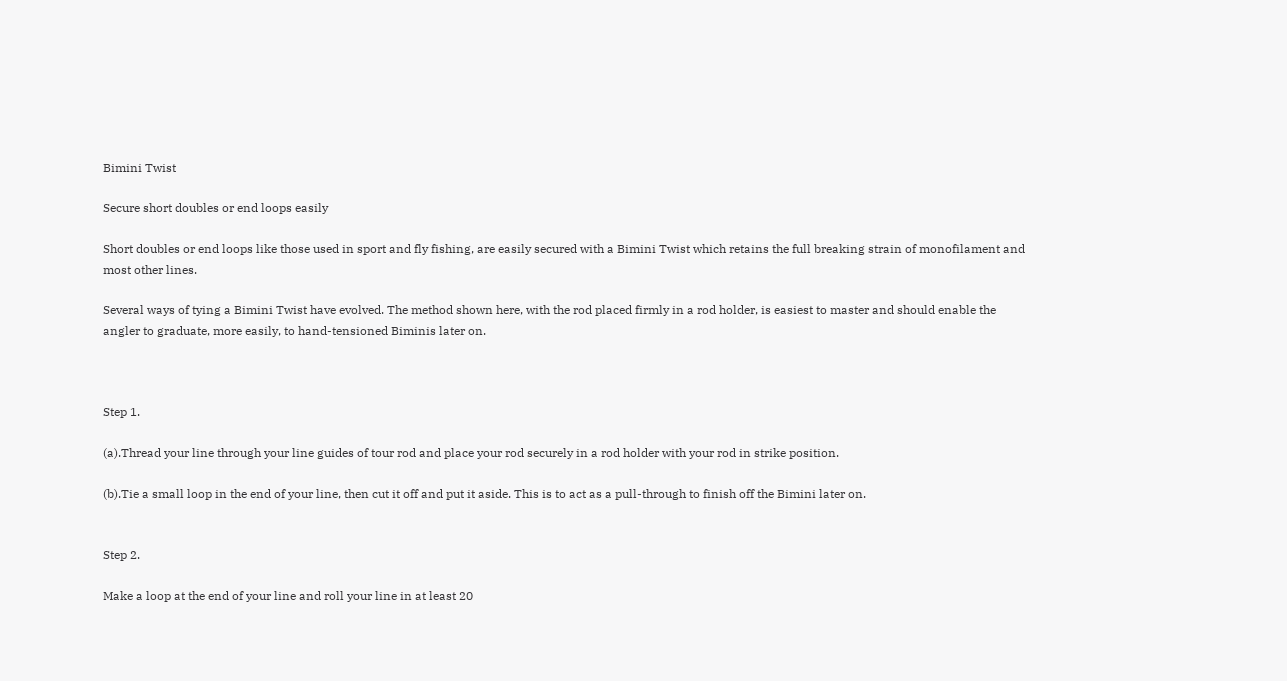Bimini Twist

Secure short doubles or end loops easily

Short doubles or end loops like those used in sport and fly fishing, are easily secured with a Bimini Twist which retains the full breaking strain of monofilament and most other lines.

Several ways of tying a Bimini Twist have evolved. The method shown here, with the rod placed firmly in a rod holder, is easiest to master and should enable the angler to graduate, more easily, to hand-tensioned Biminis later on.



Step 1.

(a).Thread your line through your line guides of tour rod and place your rod securely in a rod holder with your rod in strike position.

(b).Tie a small loop in the end of your line, then cut it off and put it aside. This is to act as a pull-through to finish off the Bimini later on.


Step 2.

Make a loop at the end of your line and roll your line in at least 20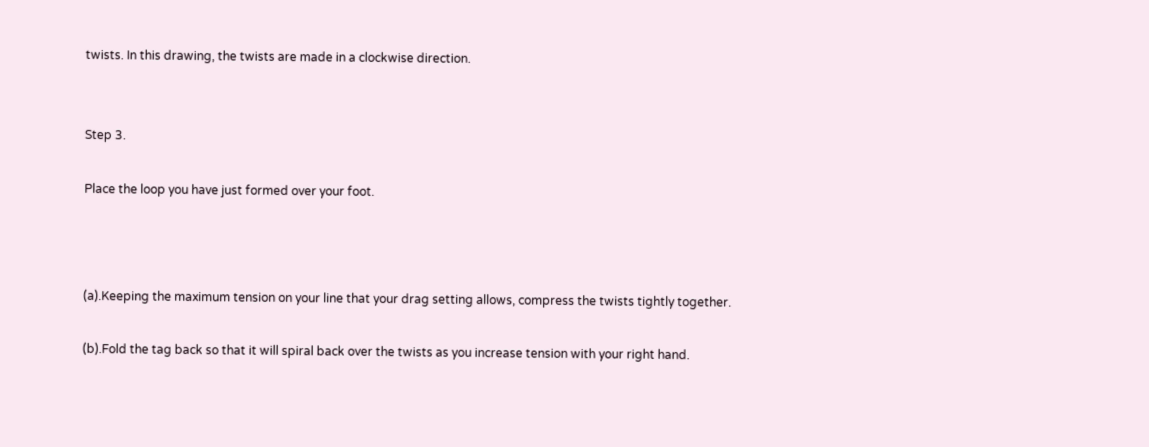twists. In this drawing, the twists are made in a clockwise direction.


Step 3.

Place the loop you have just formed over your foot.



(a).Keeping the maximum tension on your line that your drag setting allows, compress the twists tightly together.

(b).Fold the tag back so that it will spiral back over the twists as you increase tension with your right hand.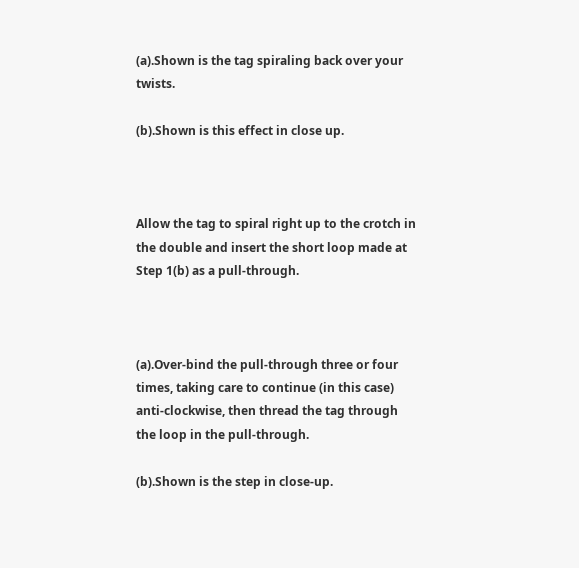(a).Shown is the tag spiraling back over your twists.

(b).Shown is this effect in close up.



Allow the tag to spiral right up to the crotch in the double and insert the short loop made at Step 1(b) as a pull-through.



(a).Over-bind the pull-through three or four times, taking care to continue (in this case) anti-clockwise, then thread the tag through the loop in the pull-through.

(b).Shown is the step in close-up.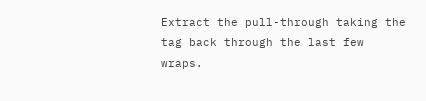Extract the pull-through taking the tag back through the last few wraps.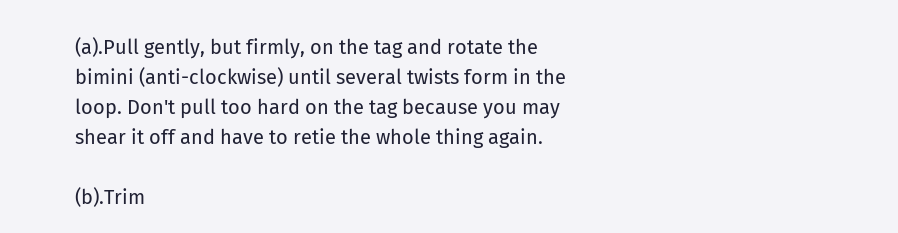(a).Pull gently, but firmly, on the tag and rotate the bimini (anti-clockwise) until several twists form in the loop. Don't pull too hard on the tag because you may shear it off and have to retie the whole thing again.

(b).Trim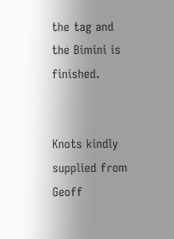the tag and the Bimini is finished.


Knots kindly supplied from Geoff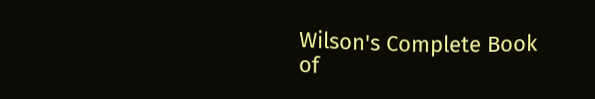Wilson's Complete Book of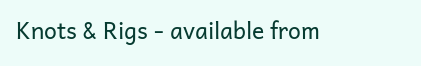Knots & Rigs - available from